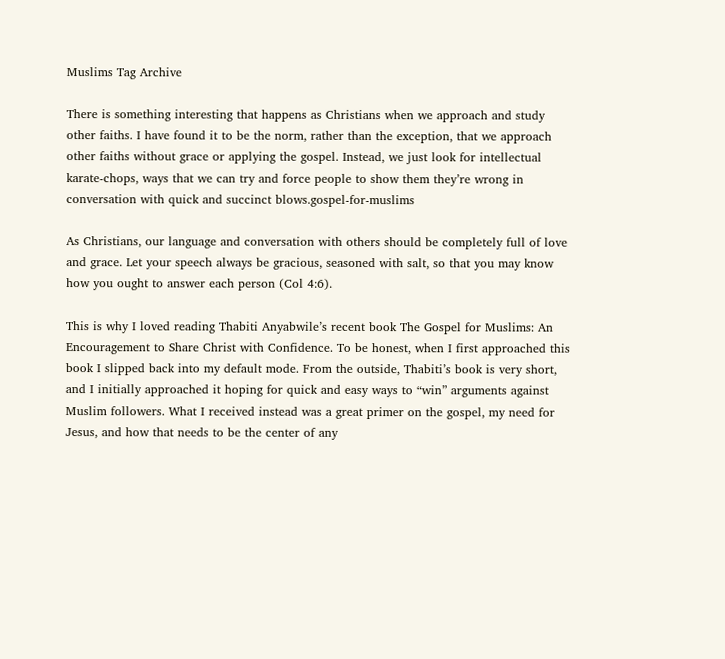Muslims Tag Archive

There is something interesting that happens as Christians when we approach and study other faiths. I have found it to be the norm, rather than the exception, that we approach other faiths without grace or applying the gospel. Instead, we just look for intellectual karate-chops, ways that we can try and force people to show them they’re wrong in conversation with quick and succinct blows.gospel-for-muslims

As Christians, our language and conversation with others should be completely full of love and grace. Let your speech always be gracious, seasoned with salt, so that you may know how you ought to answer each person (Col 4:6).

This is why I loved reading Thabiti Anyabwile’s recent book The Gospel for Muslims: An Encouragement to Share Christ with Confidence. To be honest, when I first approached this book I slipped back into my default mode. From the outside, Thabiti’s book is very short, and I initially approached it hoping for quick and easy ways to “win” arguments against Muslim followers. What I received instead was a great primer on the gospel, my need for Jesus, and how that needs to be the center of any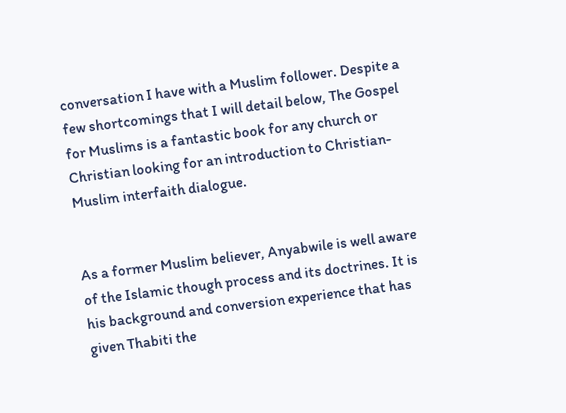conversation I have with a Muslim follower. Despite a few shortcomings that I will detail below, The Gospel for Muslims is a fantastic book for any church or Christian looking for an introduction to Christian-Muslim interfaith dialogue.


As a former Muslim believer, Anyabwile is well aware of the Islamic though process and its doctrines. It is his background and conversion experience that has given Thabiti the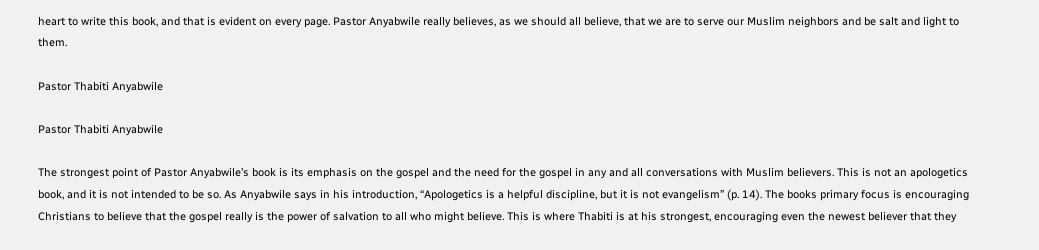heart to write this book, and that is evident on every page. Pastor Anyabwile really believes, as we should all believe, that we are to serve our Muslim neighbors and be salt and light to them.

Pastor Thabiti Anyabwile

Pastor Thabiti Anyabwile

The strongest point of Pastor Anyabwile’s book is its emphasis on the gospel and the need for the gospel in any and all conversations with Muslim believers. This is not an apologetics book, and it is not intended to be so. As Anyabwile says in his introduction, “Apologetics is a helpful discipline, but it is not evangelism” (p. 14). The books primary focus is encouraging Christians to believe that the gospel really is the power of salvation to all who might believe. This is where Thabiti is at his strongest, encouraging even the newest believer that they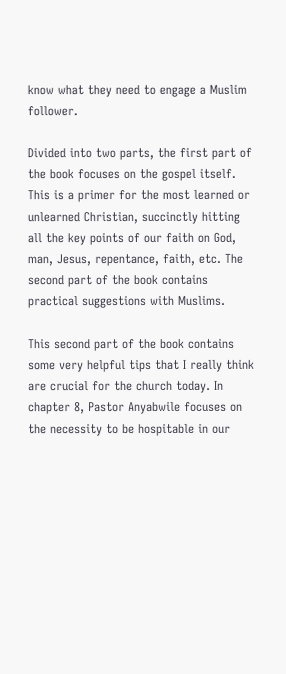know what they need to engage a Muslim follower.

Divided into two parts, the first part of the book focuses on the gospel itself. This is a primer for the most learned or unlearned Christian, succinctly hitting all the key points of our faith on God, man, Jesus, repentance, faith, etc. The second part of the book contains practical suggestions with Muslims.

This second part of the book contains some very helpful tips that I really think are crucial for the church today. In chapter 8, Pastor Anyabwile focuses on the necessity to be hospitable in our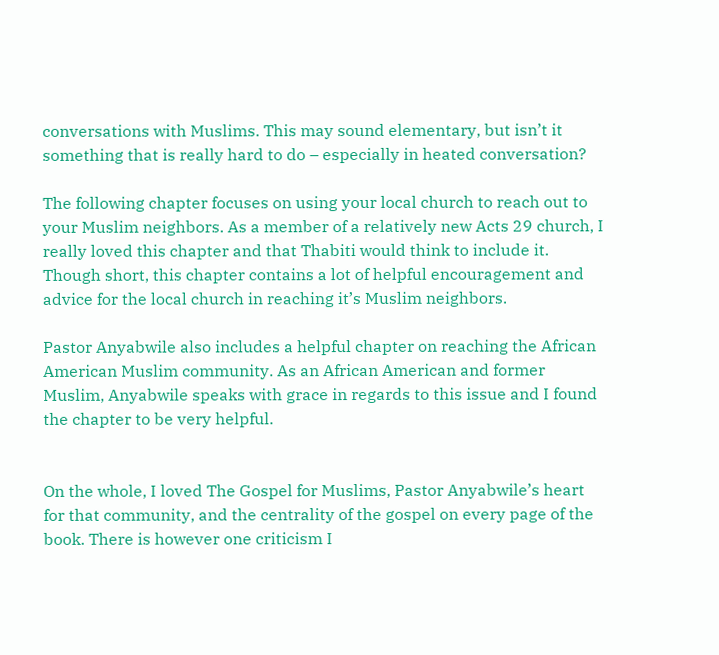conversations with Muslims. This may sound elementary, but isn’t it something that is really hard to do – especially in heated conversation?

The following chapter focuses on using your local church to reach out to your Muslim neighbors. As a member of a relatively new Acts 29 church, I really loved this chapter and that Thabiti would think to include it. Though short, this chapter contains a lot of helpful encouragement and advice for the local church in reaching it’s Muslim neighbors.

Pastor Anyabwile also includes a helpful chapter on reaching the African American Muslim community. As an African American and former Muslim, Anyabwile speaks with grace in regards to this issue and I found the chapter to be very helpful.


On the whole, I loved The Gospel for Muslims, Pastor Anyabwile’s heart for that community, and the centrality of the gospel on every page of the book. There is however one criticism I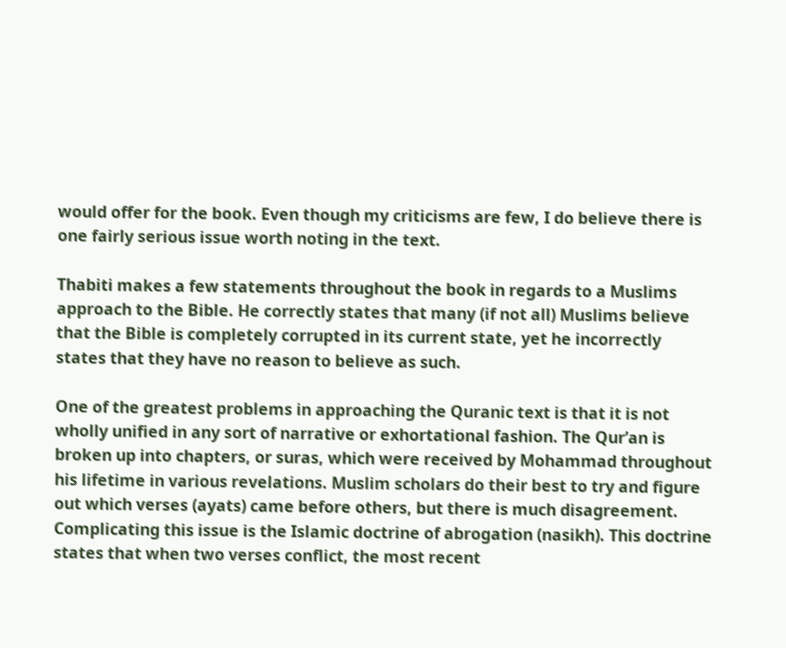would offer for the book. Even though my criticisms are few, I do believe there is one fairly serious issue worth noting in the text.

Thabiti makes a few statements throughout the book in regards to a Muslims approach to the Bible. He correctly states that many (if not all) Muslims believe that the Bible is completely corrupted in its current state, yet he incorrectly states that they have no reason to believe as such.

One of the greatest problems in approaching the Quranic text is that it is not wholly unified in any sort of narrative or exhortational fashion. The Qur’an is broken up into chapters, or suras, which were received by Mohammad throughout his lifetime in various revelations. Muslim scholars do their best to try and figure out which verses (ayats) came before others, but there is much disagreement. Complicating this issue is the Islamic doctrine of abrogation (nasikh). This doctrine states that when two verses conflict, the most recent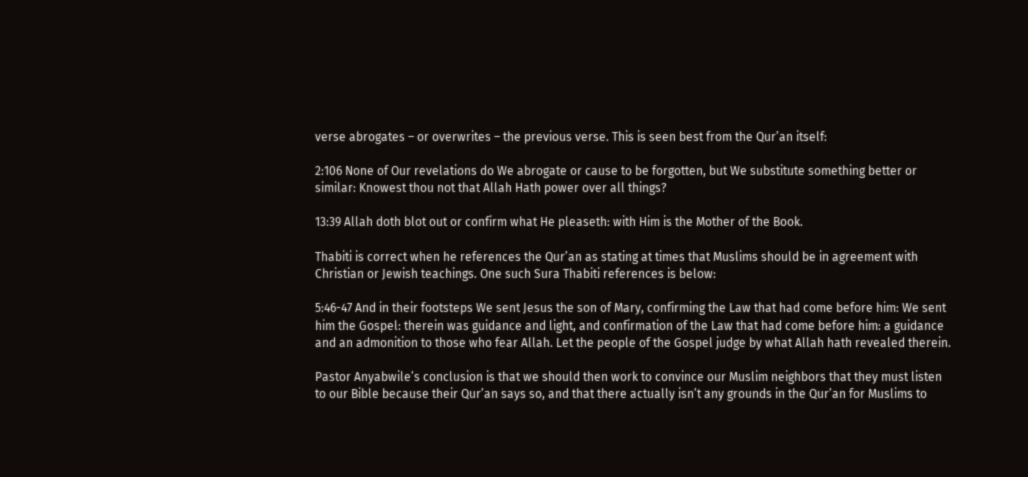verse abrogates – or overwrites – the previous verse. This is seen best from the Qur’an itself:

2:106 None of Our revelations do We abrogate or cause to be forgotten, but We substitute something better or similar: Knowest thou not that Allah Hath power over all things?

13:39 Allah doth blot out or confirm what He pleaseth: with Him is the Mother of the Book.

Thabiti is correct when he references the Qur’an as stating at times that Muslims should be in agreement with Christian or Jewish teachings. One such Sura Thabiti references is below:

5:46-47 And in their footsteps We sent Jesus the son of Mary, confirming the Law that had come before him: We sent him the Gospel: therein was guidance and light, and confirmation of the Law that had come before him: a guidance and an admonition to those who fear Allah. Let the people of the Gospel judge by what Allah hath revealed therein.

Pastor Anyabwile’s conclusion is that we should then work to convince our Muslim neighbors that they must listen to our Bible because their Qur’an says so, and that there actually isn’t any grounds in the Qur’an for Muslims to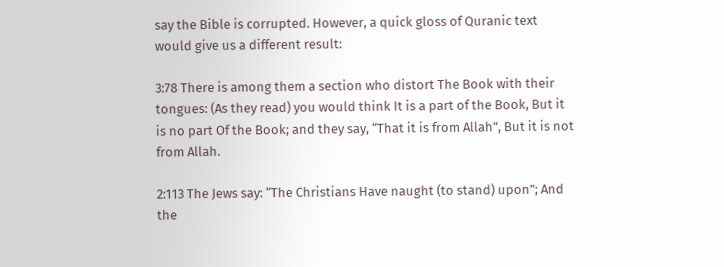say the Bible is corrupted. However, a quick gloss of Quranic text would give us a different result:

3:78 There is among them a section who distort The Book with their tongues: (As they read) you would think It is a part of the Book, But it is no part Of the Book; and they say, “That it is from Allah”, But it is not from Allah.

2:113 The Jews say: “The Christians Have naught (to stand) upon”; And the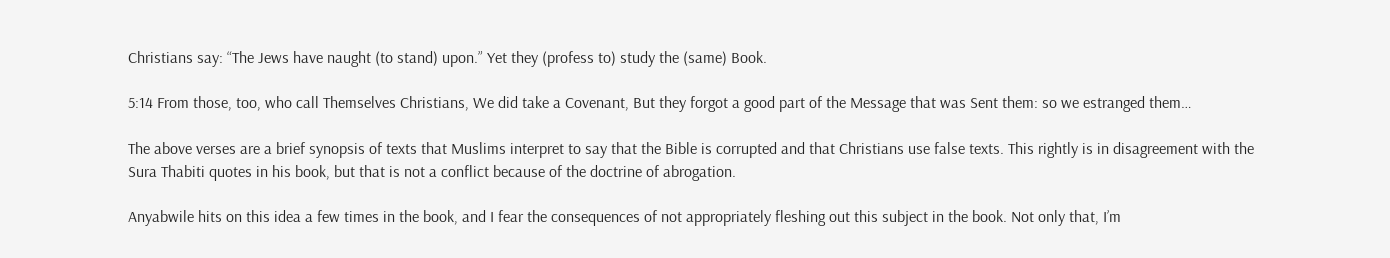Christians say: “The Jews have naught (to stand) upon.” Yet they (profess to) study the (same) Book.

5:14 From those, too, who call Themselves Christians, We did take a Covenant, But they forgot a good part of the Message that was Sent them: so we estranged them…

The above verses are a brief synopsis of texts that Muslims interpret to say that the Bible is corrupted and that Christians use false texts. This rightly is in disagreement with the Sura Thabiti quotes in his book, but that is not a conflict because of the doctrine of abrogation.

Anyabwile hits on this idea a few times in the book, and I fear the consequences of not appropriately fleshing out this subject in the book. Not only that, I’m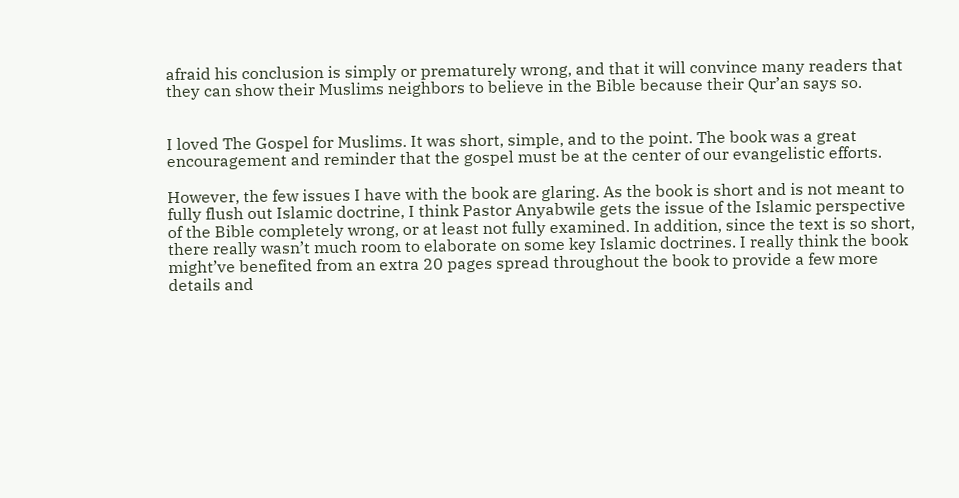afraid his conclusion is simply or prematurely wrong, and that it will convince many readers that they can show their Muslims neighbors to believe in the Bible because their Qur’an says so.


I loved The Gospel for Muslims. It was short, simple, and to the point. The book was a great encouragement and reminder that the gospel must be at the center of our evangelistic efforts.

However, the few issues I have with the book are glaring. As the book is short and is not meant to fully flush out Islamic doctrine, I think Pastor Anyabwile gets the issue of the Islamic perspective of the Bible completely wrong, or at least not fully examined. In addition, since the text is so short, there really wasn’t much room to elaborate on some key Islamic doctrines. I really think the book might’ve benefited from an extra 20 pages spread throughout the book to provide a few more details and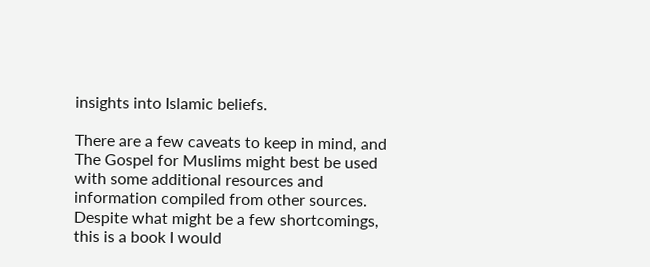insights into Islamic beliefs.

There are a few caveats to keep in mind, and The Gospel for Muslims might best be used with some additional resources and information compiled from other sources. Despite what might be a few shortcomings, this is a book I would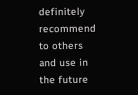definitely recommend to others and use in the future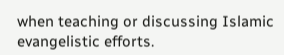when teaching or discussing Islamic evangelistic efforts.